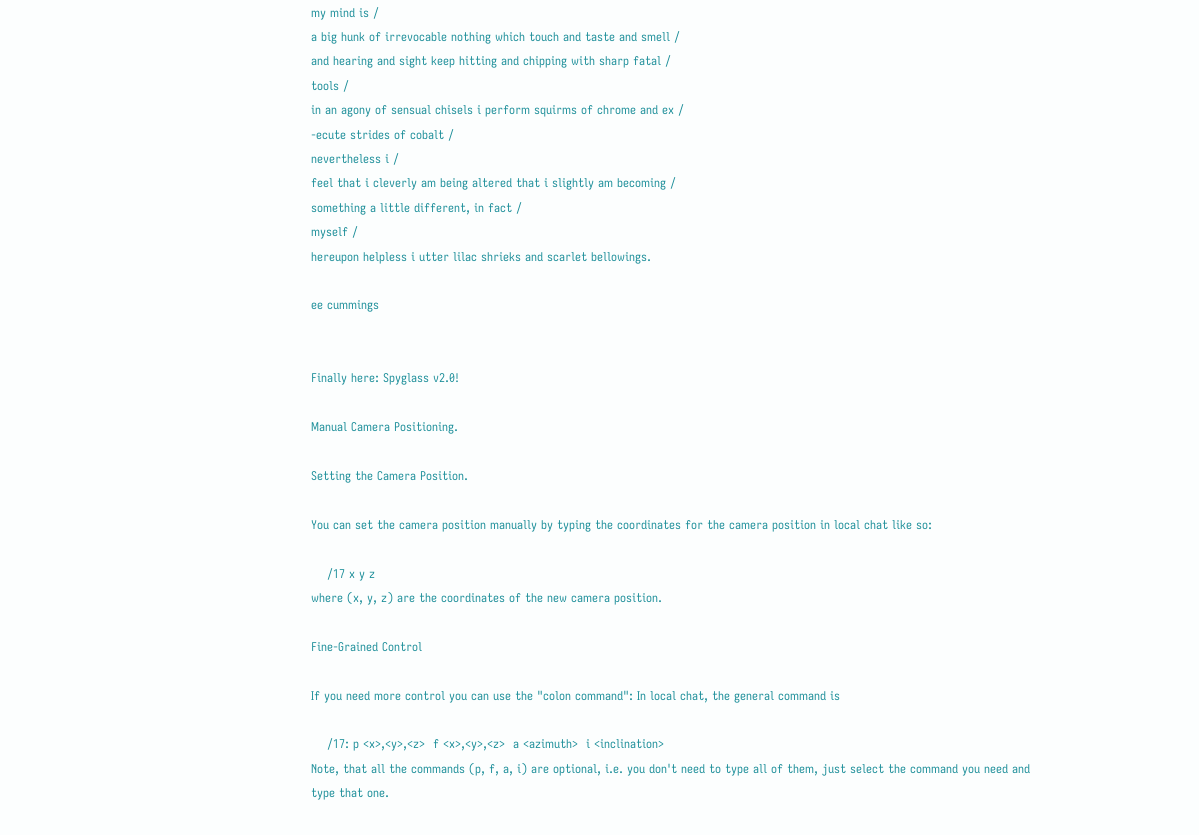my mind is /
a big hunk of irrevocable nothing which touch and taste and smell /
and hearing and sight keep hitting and chipping with sharp fatal /
tools /
in an agony of sensual chisels i perform squirms of chrome and ex /
-ecute strides of cobalt /
nevertheless i /
feel that i cleverly am being altered that i slightly am becoming /
something a little different, in fact /
myself /
hereupon helpless i utter lilac shrieks and scarlet bellowings.

ee cummings


Finally here: Spyglass v2.0!

Manual Camera Positioning.

Setting the Camera Position.

You can set the camera position manually by typing the coordinates for the camera position in local chat like so:

    /17 x y z
where (x, y, z) are the coordinates of the new camera position.

Fine-Grained Control

If you need more control you can use the "colon command": In local chat, the general command is

    /17: p <x>,<y>,<z>  f <x>,<y>,<z>  a <azimuth>  i <inclination>
Note, that all the commands (p, f, a, i) are optional, i.e. you don't need to type all of them, just select the command you need and type that one.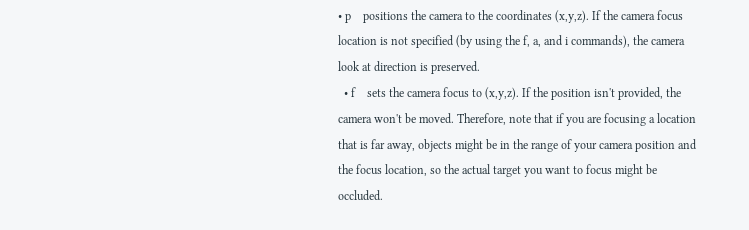• p    positions the camera to the coordinates (x,y,z). If the camera focus location is not specified (by using the f, a, and i commands), the camera look at direction is preserved.
  • f    sets the camera focus to (x,y,z). If the position isn't provided, the camera won't be moved. Therefore, note that if you are focusing a location that is far away, objects might be in the range of your camera position and the focus location, so the actual target you want to focus might be occluded.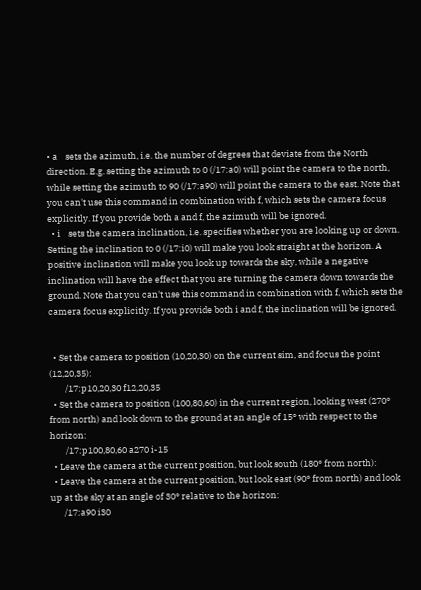• a    sets the azimuth, i.e. the number of degrees that deviate from the North direction. E.g. setting the azimuth to 0 (/17:a0) will point the camera to the north, while setting the azimuth to 90 (/17:a90) will point the camera to the east. Note that you can't use this command in combination with f, which sets the camera focus explicitly. If you provide both a and f, the azimuth will be ignored.
  • i    sets the camera inclination, i.e. specifies whether you are looking up or down. Setting the inclination to 0 (/17:i0) will make you look straight at the horizon. A positive inclination will make you look up towards the sky, while a negative inclination will have the effect that you are turning the camera down towards the ground. Note that you can't use this command in combination with f, which sets the camera focus explicitly. If you provide both i and f, the inclination will be ignored.


  • Set the camera to position (10,20,30) on the current sim, and focus the point (12,20,35):
        /17:p10,20,30 f12,20,35
  • Set the camera to position (100,80,60) in the current region, looking west (270° from north) and look down to the ground at an angle of 15° with respect to the horizon:
        /17:p100,80,60 a270 i-15
  • Leave the camera at the current position, but look south (180° from north):
  • Leave the camera at the current position, but look east (90° from north) and look up at the sky at an angle of 30° relative to the horizon:
       /17:a90 i30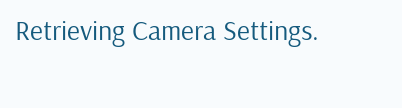Retrieving Camera Settings.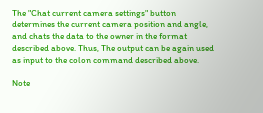The "Chat current camera settings" button determines the current camera position and angle, and chats the data to the owner in the format described above. Thus, The output can be again used as input to the colon command described above.

Note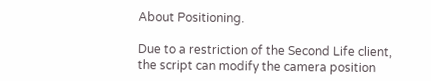About Positioning.

Due to a restriction of the Second Life client, the script can modify the camera position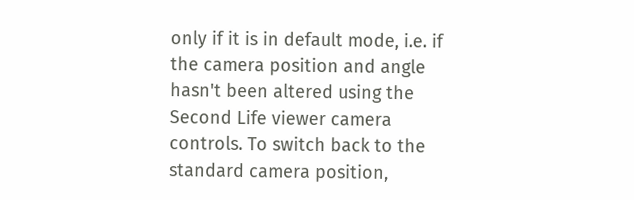only if it is in default mode, i.e. if the camera position and angle hasn't been altered using the Second Life viewer camera controls. To switch back to the standard camera position,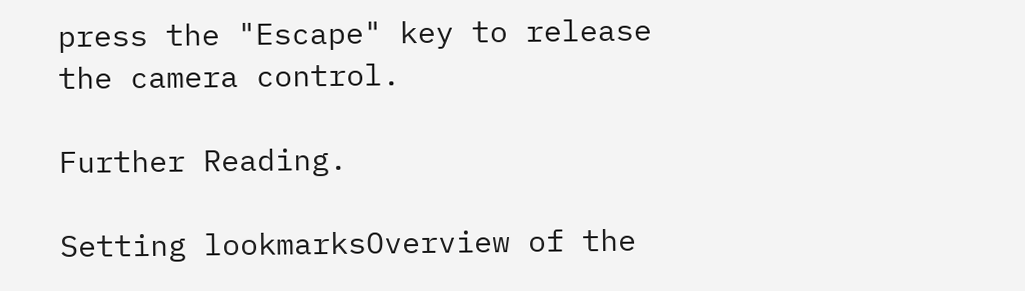press the "Escape" key to release the camera control.

Further Reading.

Setting lookmarksOverview of the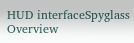HUD interfaceSpyglass Overview